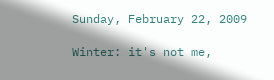Sunday, February 22, 2009

Winter: it's not me,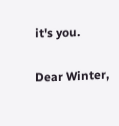it's you.

Dear Winter,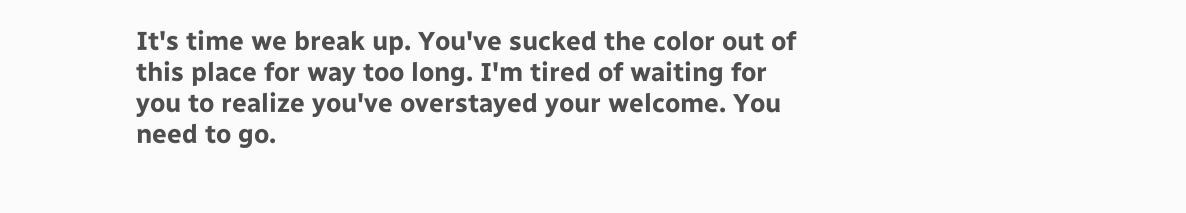It's time we break up. You've sucked the color out of this place for way too long. I'm tired of waiting for you to realize you've overstayed your welcome. You need to go.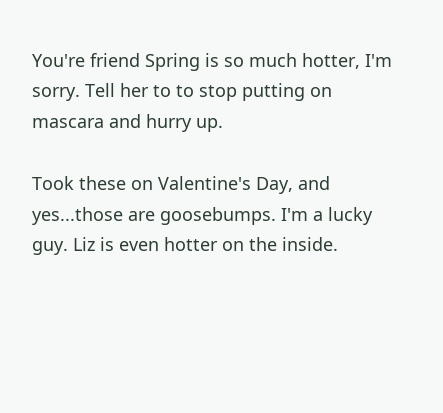You're friend Spring is so much hotter, I'm sorry. Tell her to to stop putting on mascara and hurry up.

Took these on Valentine's Day, and yes...those are goosebumps. I'm a lucky guy. Liz is even hotter on the inside.